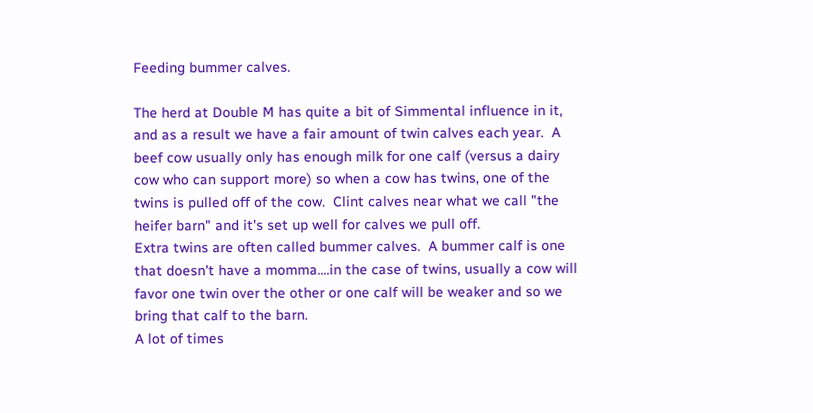Feeding bummer calves.

The herd at Double M has quite a bit of Simmental influence in it, and as a result we have a fair amount of twin calves each year.  A beef cow usually only has enough milk for one calf (versus a dairy cow who can support more) so when a cow has twins, one of the twins is pulled off of the cow.  Clint calves near what we call "the heifer barn" and it's set up well for calves we pull off.
Extra twins are often called bummer calves.  A bummer calf is one that doesn't have a momma....in the case of twins, usually a cow will favor one twin over the other or one calf will be weaker and so we bring that calf to the barn.
A lot of times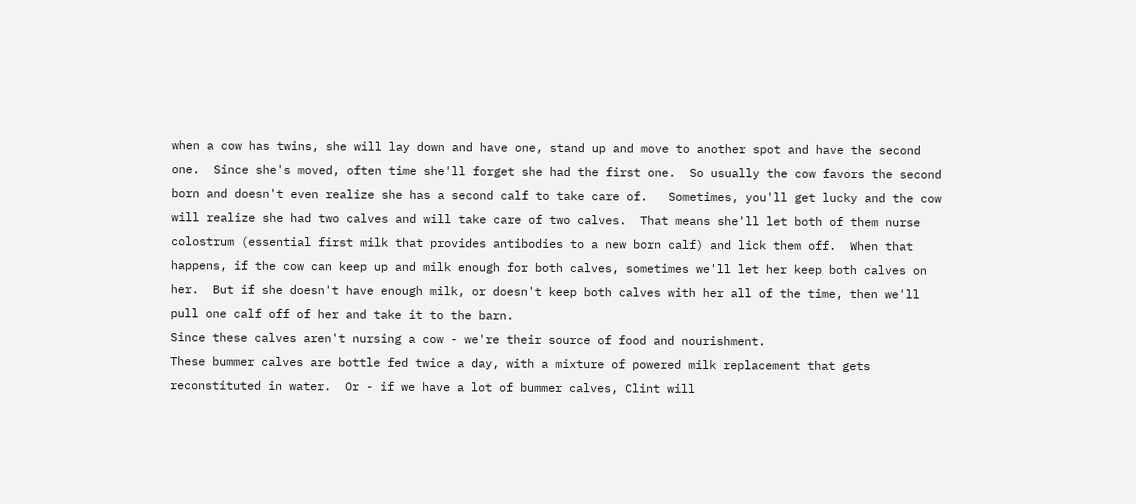when a cow has twins, she will lay down and have one, stand up and move to another spot and have the second one.  Since she's moved, often time she'll forget she had the first one.  So usually the cow favors the second born and doesn't even realize she has a second calf to take care of.   Sometimes, you'll get lucky and the cow will realize she had two calves and will take care of two calves.  That means she'll let both of them nurse colostrum (essential first milk that provides antibodies to a new born calf) and lick them off.  When that happens, if the cow can keep up and milk enough for both calves, sometimes we'll let her keep both calves on her.  But if she doesn't have enough milk, or doesn't keep both calves with her all of the time, then we'll pull one calf off of her and take it to the barn.
Since these calves aren't nursing a cow - we're their source of food and nourishment.
These bummer calves are bottle fed twice a day, with a mixture of powered milk replacement that gets reconstituted in water.  Or - if we have a lot of bummer calves, Clint will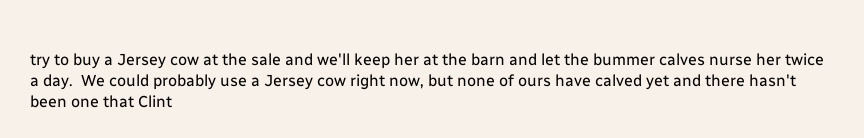try to buy a Jersey cow at the sale and we'll keep her at the barn and let the bummer calves nurse her twice a day.  We could probably use a Jersey cow right now, but none of ours have calved yet and there hasn't been one that Clint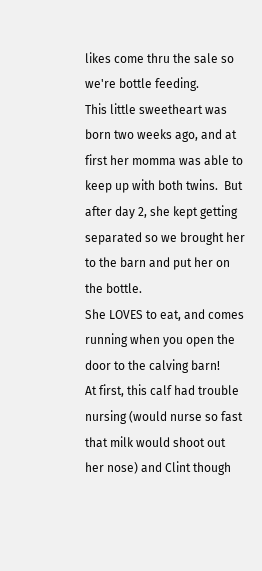likes come thru the sale so we're bottle feeding.
This little sweetheart was born two weeks ago, and at first her momma was able to keep up with both twins.  But after day 2, she kept getting separated so we brought her to the barn and put her on the bottle.
She LOVES to eat, and comes running when you open the door to the calving barn!
At first, this calf had trouble nursing (would nurse so fast that milk would shoot out her nose) and Clint though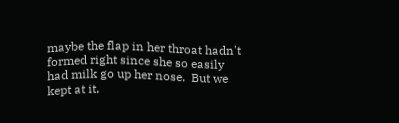maybe the flap in her throat hadn't formed right since she so easily had milk go up her nose.  But we kept at it,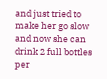and just tried to make her go slow and now she can drink 2 full bottles per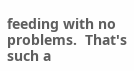feeding with no problems.  That's such a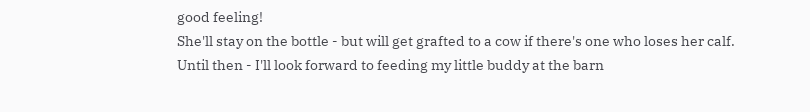good feeling!
She'll stay on the bottle - but will get grafted to a cow if there's one who loses her calf.
Until then - I'll look forward to feeding my little buddy at the barn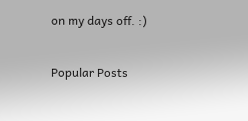on my days off. :)


Popular Posts